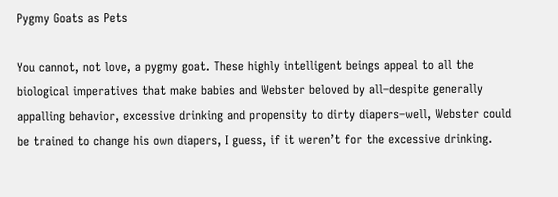Pygmy Goats as Pets

You cannot, not love, a pygmy goat. These highly intelligent beings appeal to all the biological imperatives that make babies and Webster beloved by all–despite generally appalling behavior, excessive drinking and propensity to dirty diapers–well, Webster could be trained to change his own diapers, I guess, if it weren’t for the excessive drinking.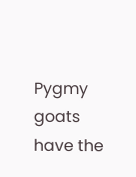Pygmy goats have the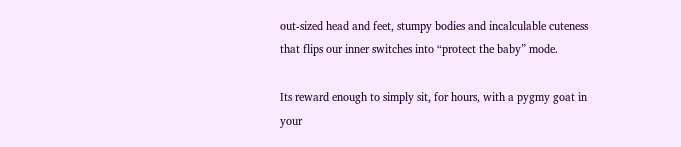out-sized head and feet, stumpy bodies and incalculable cuteness that flips our inner switches into “protect the baby” mode.

Its reward enough to simply sit, for hours, with a pygmy goat in your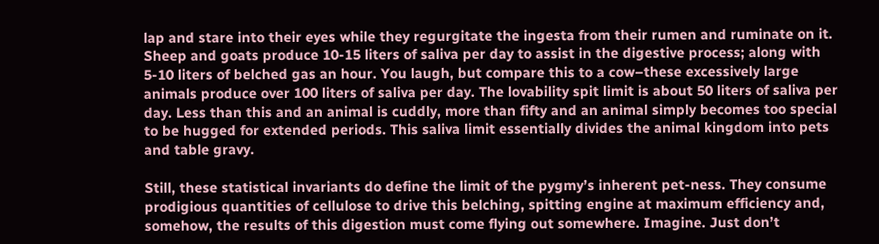lap and stare into their eyes while they regurgitate the ingesta from their rumen and ruminate on it. Sheep and goats produce 10-15 liters of saliva per day to assist in the digestive process; along with 5-10 liters of belched gas an hour. You laugh, but compare this to a cow–these excessively large animals produce over 100 liters of saliva per day. The lovability spit limit is about 50 liters of saliva per day. Less than this and an animal is cuddly, more than fifty and an animal simply becomes too special to be hugged for extended periods. This saliva limit essentially divides the animal kingdom into pets and table gravy.

Still, these statistical invariants do define the limit of the pygmy’s inherent pet-ness. They consume prodigious quantities of cellulose to drive this belching, spitting engine at maximum efficiency and, somehow, the results of this digestion must come flying out somewhere. Imagine. Just don’t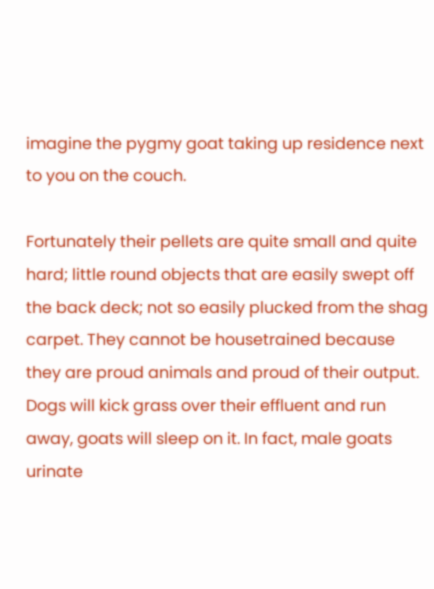imagine the pygmy goat taking up residence next to you on the couch.

Fortunately their pellets are quite small and quite hard; little round objects that are easily swept off the back deck; not so easily plucked from the shag carpet. They cannot be housetrained because they are proud animals and proud of their output. Dogs will kick grass over their effluent and run away, goats will sleep on it. In fact, male goats urinate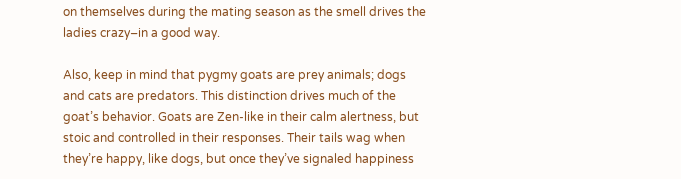on themselves during the mating season as the smell drives the ladies crazy–in a good way.

Also, keep in mind that pygmy goats are prey animals; dogs and cats are predators. This distinction drives much of the goat’s behavior. Goats are Zen-like in their calm alertness, but stoic and controlled in their responses. Their tails wag when they’re happy, like dogs, but once they’ve signaled happiness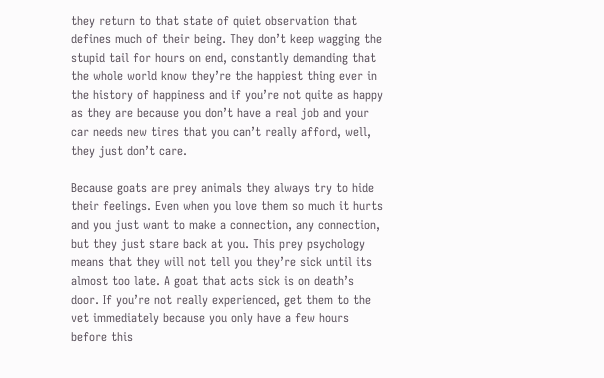they return to that state of quiet observation that defines much of their being. They don’t keep wagging the stupid tail for hours on end, constantly demanding that the whole world know they’re the happiest thing ever in the history of happiness and if you’re not quite as happy as they are because you don’t have a real job and your car needs new tires that you can’t really afford, well, they just don’t care.

Because goats are prey animals they always try to hide their feelings. Even when you love them so much it hurts and you just want to make a connection, any connection, but they just stare back at you. This prey psychology means that they will not tell you they’re sick until its almost too late. A goat that acts sick is on death’s door. If you’re not really experienced, get them to the vet immediately because you only have a few hours before this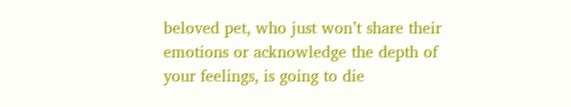beloved pet, who just won’t share their emotions or acknowledge the depth of your feelings, is going to die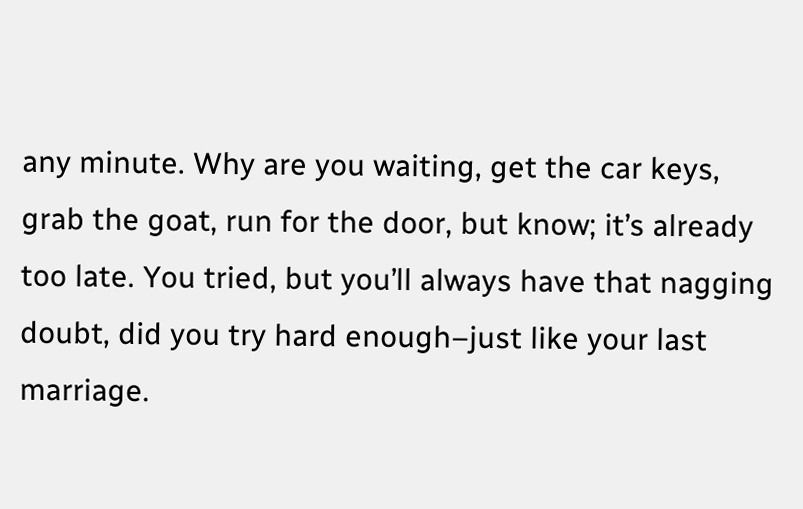any minute. Why are you waiting, get the car keys, grab the goat, run for the door, but know; it’s already too late. You tried, but you’ll always have that nagging doubt, did you try hard enough–just like your last marriage.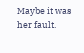Maybe it was her fault.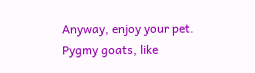Anyway, enjoy your pet. Pygmy goats, like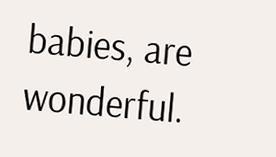babies, are wonderful.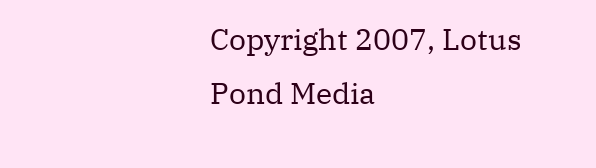Copyright 2007, Lotus Pond Media